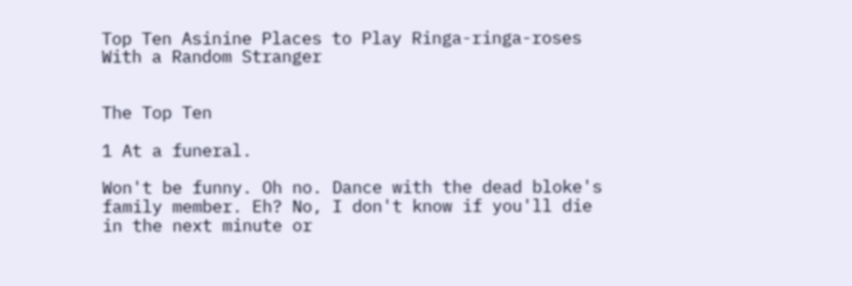Top Ten Asinine Places to Play Ringa-ringa-roses With a Random Stranger


The Top Ten

1 At a funeral.

Won't be funny. Oh no. Dance with the dead bloke's family member. Eh? No, I don't know if you'll die in the next minute or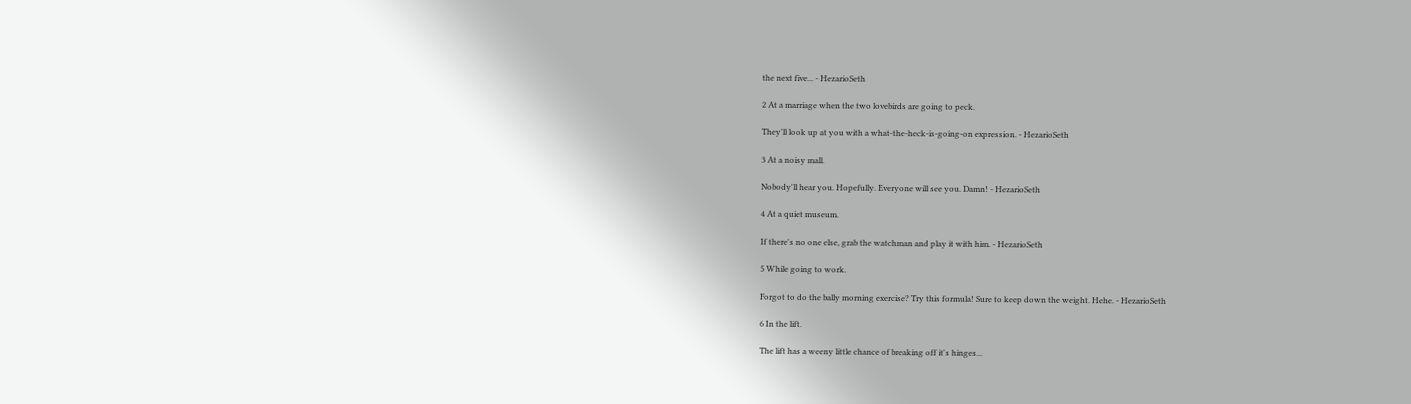the next five... - HezarioSeth

2 At a marriage when the two lovebirds are going to peck.

They'll look up at you with a what-the-heck-is-going-on expression. - HezarioSeth

3 At a noisy mall.

Nobody'll hear you. Hopefully. Everyone will see you. Damn! - HezarioSeth

4 At a quiet museum.

If there's no one else, grab the watchman and play it with him. - HezarioSeth

5 While going to work.

Forgot to do the bally morning exercise? Try this formula! Sure to keep down the weight. Hehe. - HezarioSeth

6 In the lift.

The lift has a weeny little chance of breaking off it's hinges...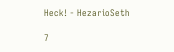Heck! - HezarioSeth

7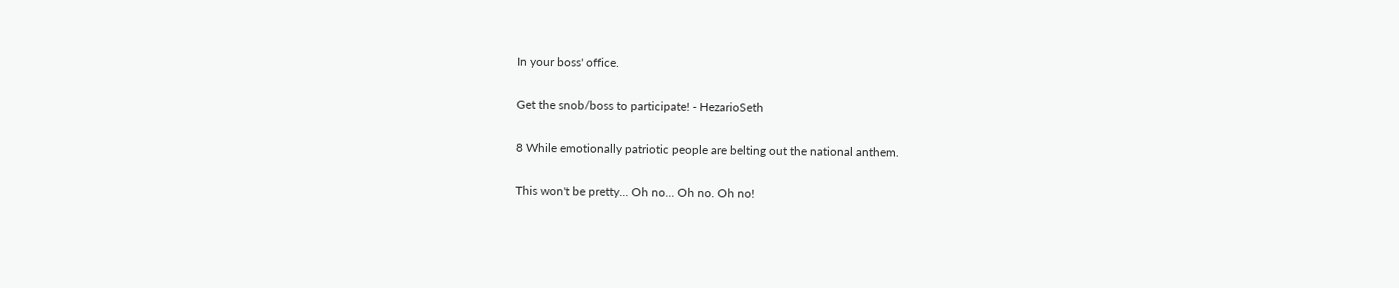In your boss' office.

Get the snob/boss to participate! - HezarioSeth

8 While emotionally patriotic people are belting out the national anthem.

This won't be pretty... Oh no... Oh no. Oh no!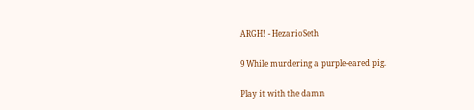ARGH! - HezarioSeth

9 While murdering a purple-eared pig.

Play it with the damn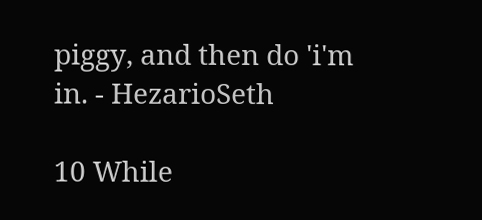piggy, and then do 'i'm in. - HezarioSeth

10 While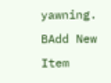yawning.
BAdd New Item